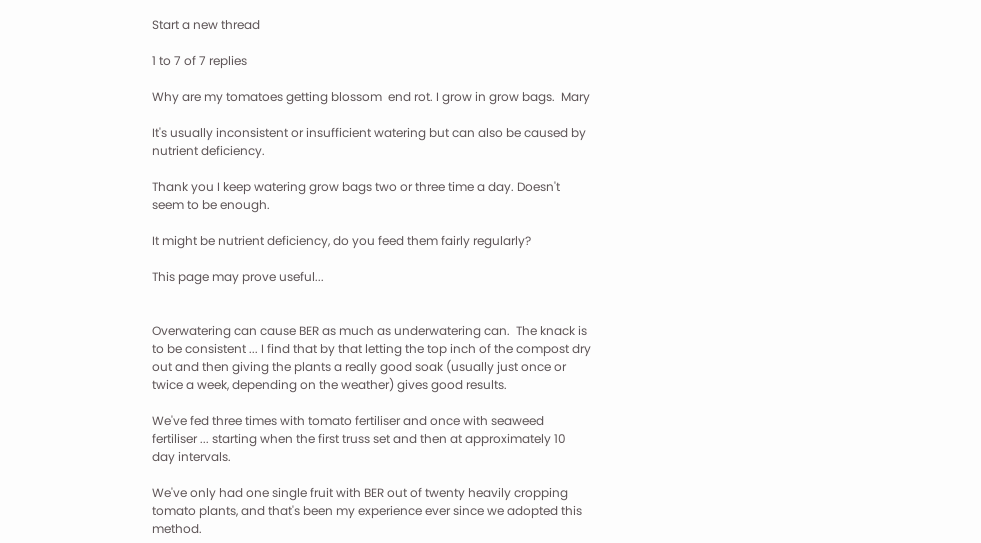Start a new thread

1 to 7 of 7 replies

Why are my tomatoes getting blossom  end rot. I grow in grow bags.  Mary

It's usually inconsistent or insufficient watering but can also be caused by nutrient deficiency.

Thank you I keep watering grow bags two or three time a day. Doesn't seem to be enough.

It might be nutrient deficiency, do you feed them fairly regularly?

This page may prove useful...


Overwatering can cause BER as much as underwatering can.  The knack is to be consistent ... I find that by that letting the top inch of the compost dry out and then giving the plants a really good soak (usually just once or twice a week, depending on the weather) gives good results.

We've fed three times with tomato fertiliser and once with seaweed fertiliser ... starting when the first truss set and then at approximately 10 day intervals.

We've only had one single fruit with BER out of twenty heavily cropping tomato plants, and that's been my experience ever since we adopted this method.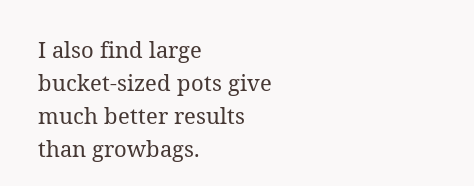I also find large bucket-sized pots give much better results than growbags.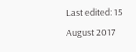Last edited: 15 August 2017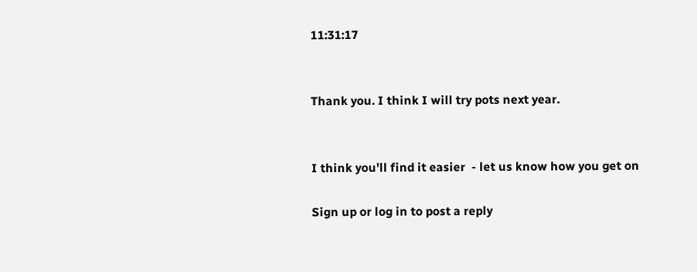11:31:17


Thank you. I think I will try pots next year.


I think you'll find it easier  - let us know how you get on

Sign up or log in to post a reply